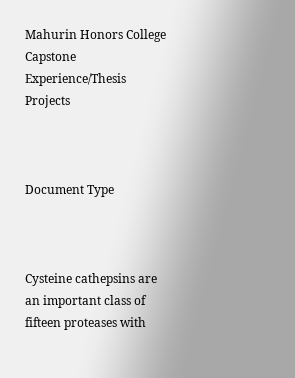Mahurin Honors College Capstone Experience/Thesis Projects



Document Type



Cysteine cathepsins are an important class of fifteen proteases with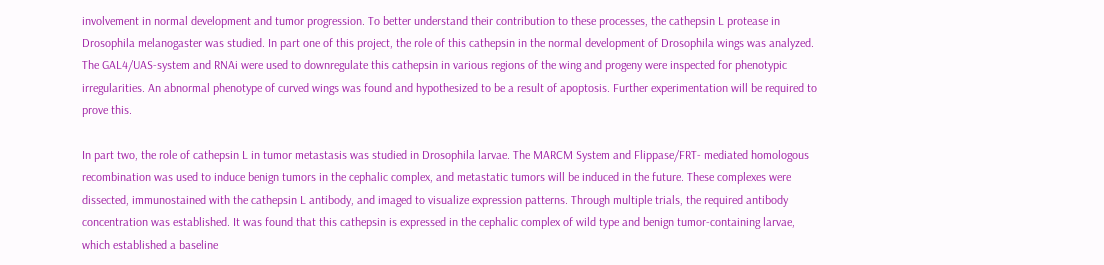involvement in normal development and tumor progression. To better understand their contribution to these processes, the cathepsin L protease in Drosophila melanogaster was studied. In part one of this project, the role of this cathepsin in the normal development of Drosophila wings was analyzed. The GAL4/UAS-system and RNAi were used to downregulate this cathepsin in various regions of the wing and progeny were inspected for phenotypic irregularities. An abnormal phenotype of curved wings was found and hypothesized to be a result of apoptosis. Further experimentation will be required to prove this.

In part two, the role of cathepsin L in tumor metastasis was studied in Drosophila larvae. The MARCM System and Flippase/FRT- mediated homologous recombination was used to induce benign tumors in the cephalic complex, and metastatic tumors will be induced in the future. These complexes were dissected, immunostained with the cathepsin L antibody, and imaged to visualize expression patterns. Through multiple trials, the required antibody concentration was established. It was found that this cathepsin is expressed in the cephalic complex of wild type and benign tumor-containing larvae, which established a baseline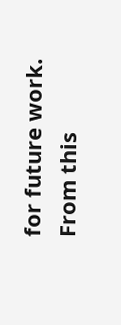for future work. From this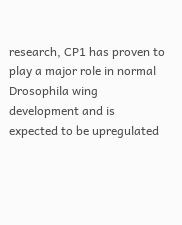research, CP1 has proven to play a major role in normal Drosophila wing development and is expected to be upregulated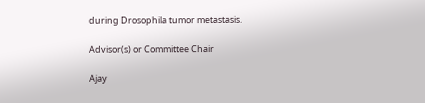during Drosophila tumor metastasis.

Advisor(s) or Committee Chair

Ajay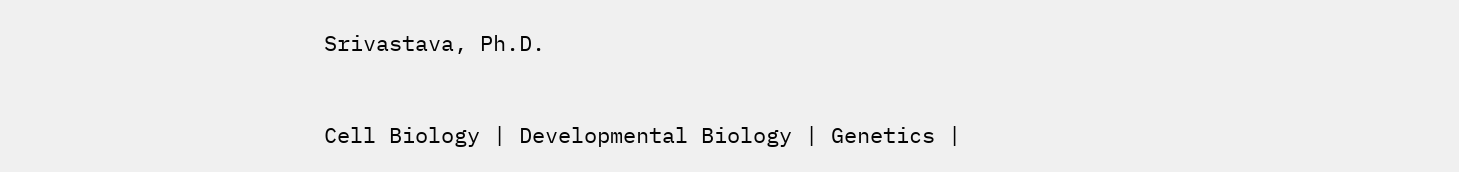Srivastava, Ph.D.


Cell Biology | Developmental Biology | Genetics |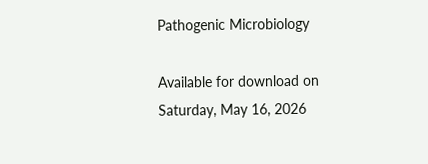Pathogenic Microbiology

Available for download on Saturday, May 16, 2026